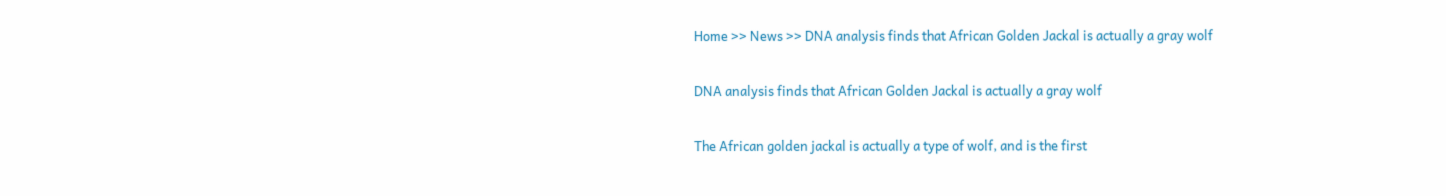Home >> News >> DNA analysis finds that African Golden Jackal is actually a gray wolf

DNA analysis finds that African Golden Jackal is actually a gray wolf

The African golden jackal is actually a type of wolf, and is the first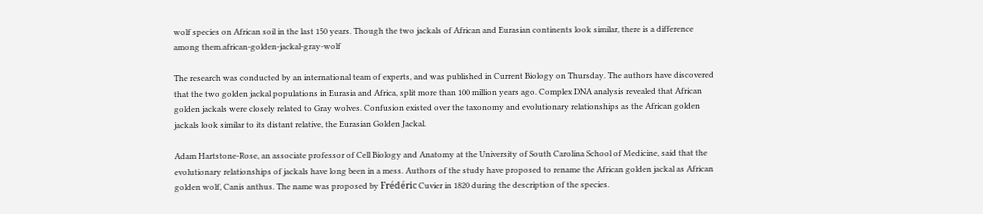wolf species on African soil in the last 150 years. Though the two jackals of African and Eurasian continents look similar, there is a difference among them.african-golden-jackal-gray-wolf

The research was conducted by an international team of experts, and was published in Current Biology on Thursday. The authors have discovered that the two golden jackal populations in Eurasia and Africa, split more than 100 million years ago. Complex DNA analysis revealed that African golden jackals were closely related to Gray wolves. Confusion existed over the taxonomy and evolutionary relationships as the African golden jackals look similar to its distant relative, the Eurasian Golden Jackal.

Adam Hartstone-Rose, an associate professor of Cell Biology and Anatomy at the University of South Carolina School of Medicine, said that the evolutionary relationships of jackals have long been in a mess. Authors of the study have proposed to rename the African golden jackal as African golden wolf, Canis anthus. The name was proposed by Frédéric Cuvier in 1820 during the description of the species.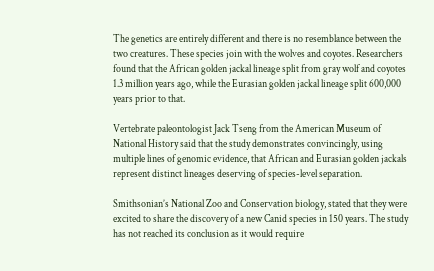The genetics are entirely different and there is no resemblance between the two creatures. These species join with the wolves and coyotes. Researchers found that the African golden jackal lineage split from gray wolf and coyotes 1.3 million years ago, while the Eurasian golden jackal lineage split 600,000 years prior to that.

Vertebrate paleontologist Jack Tseng from the American Museum of National History said that the study demonstrates convincingly, using multiple lines of genomic evidence, that African and Eurasian golden jackals represent distinct lineages deserving of species-level separation.

Smithsonian’s National Zoo and Conservation biology, stated that they were excited to share the discovery of a new Canid species in 150 years. The study has not reached its conclusion as it would require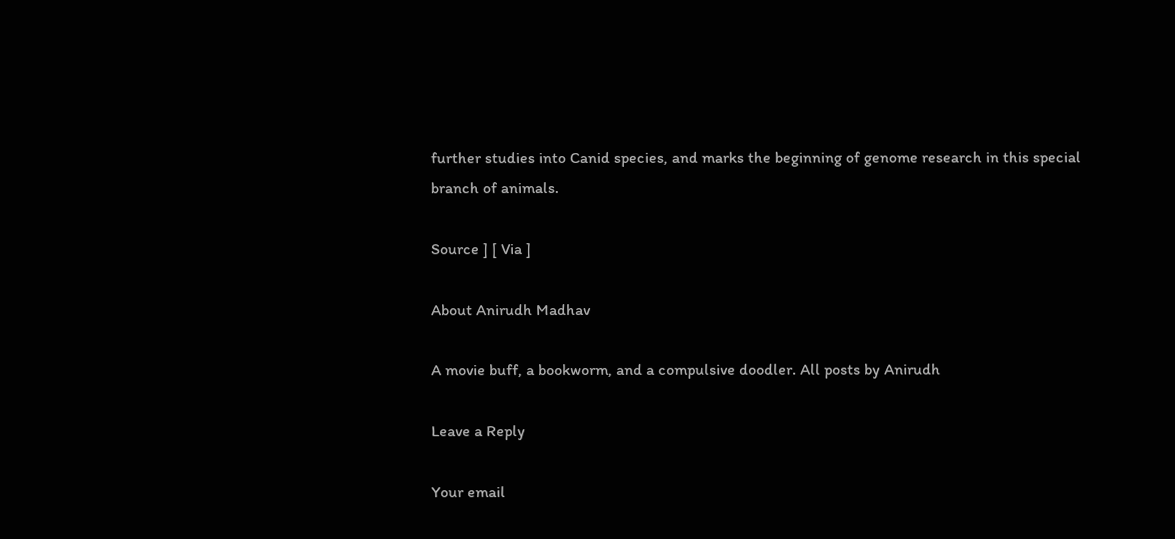further studies into Canid species, and marks the beginning of genome research in this special branch of animals.

Source ] [ Via ]

About Anirudh Madhav

A movie buff, a bookworm, and a compulsive doodler. All posts by Anirudh

Leave a Reply

Your email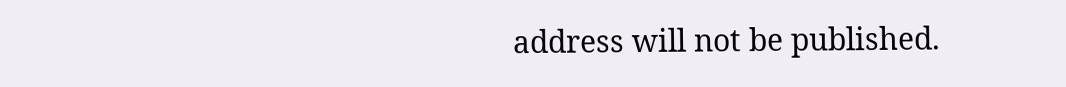address will not be published.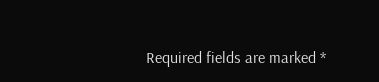Required fields are marked *